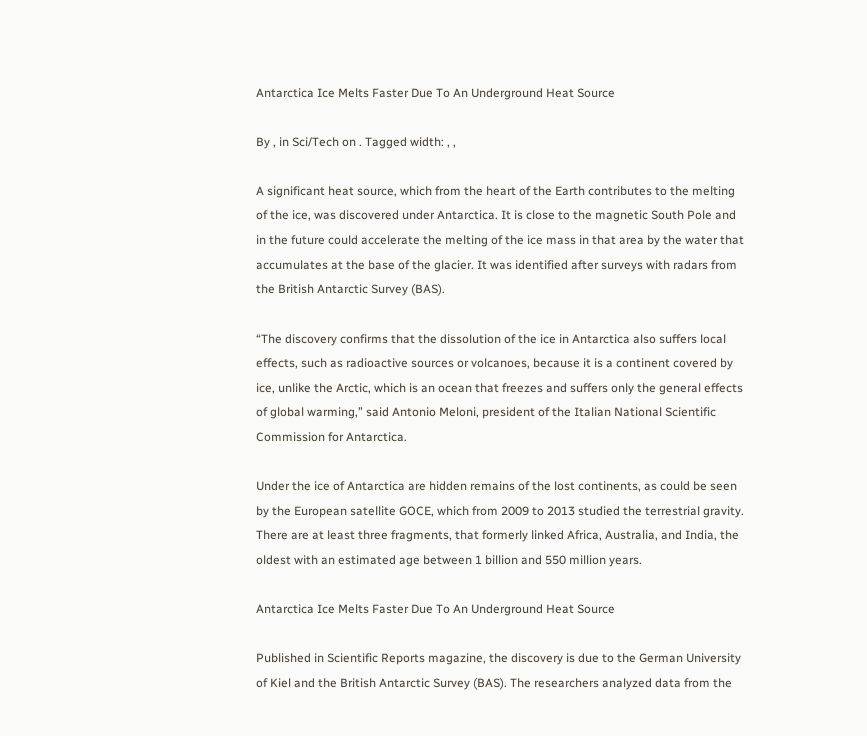Antarctica Ice Melts Faster Due To An Underground Heat Source

By , in Sci/Tech on . Tagged width: , ,

A significant heat source, which from the heart of the Earth contributes to the melting of the ice, was discovered under Antarctica. It is close to the magnetic South Pole and in the future could accelerate the melting of the ice mass in that area by the water that accumulates at the base of the glacier. It was identified after surveys with radars from the British Antarctic Survey (BAS).

“The discovery confirms that the dissolution of the ice in Antarctica also suffers local effects, such as radioactive sources or volcanoes, because it is a continent covered by ice, unlike the Arctic, which is an ocean that freezes and suffers only the general effects of global warming,” said Antonio Meloni, president of the Italian National Scientific Commission for Antarctica.

Under the ice of Antarctica are hidden remains of the lost continents, as could be seen by the European satellite GOCE, which from 2009 to 2013 studied the terrestrial gravity. There are at least three fragments, that formerly linked Africa, Australia, and India, the oldest with an estimated age between 1 billion and 550 million years.

Antarctica Ice Melts Faster Due To An Underground Heat Source

Published in Scientific Reports magazine, the discovery is due to the German University of Kiel and the British Antarctic Survey (BAS). The researchers analyzed data from the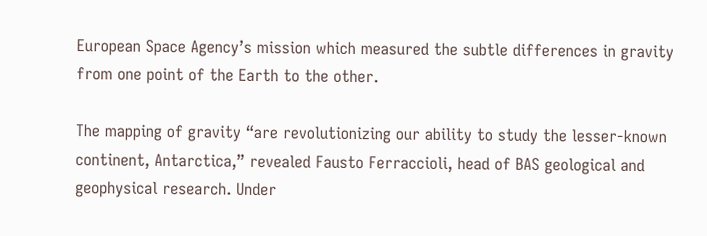European Space Agency’s mission which measured the subtle differences in gravity from one point of the Earth to the other.

The mapping of gravity “are revolutionizing our ability to study the lesser-known continent, Antarctica,” revealed Fausto Ferraccioli, head of BAS geological and geophysical research. Under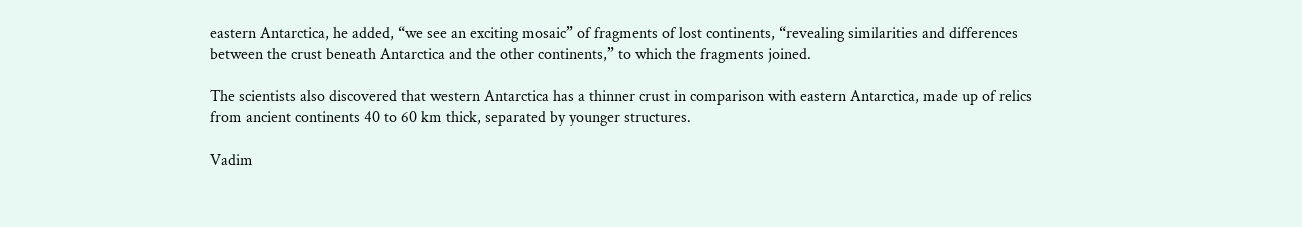eastern Antarctica, he added, “we see an exciting mosaic” of fragments of lost continents, “revealing similarities and differences between the crust beneath Antarctica and the other continents,” to which the fragments joined.

The scientists also discovered that western Antarctica has a thinner crust in comparison with eastern Antarctica, made up of relics from ancient continents 40 to 60 km thick, separated by younger structures.

Vadim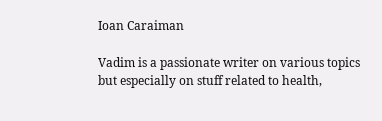Ioan Caraiman

Vadim is a passionate writer on various topics but especially on stuff related to health,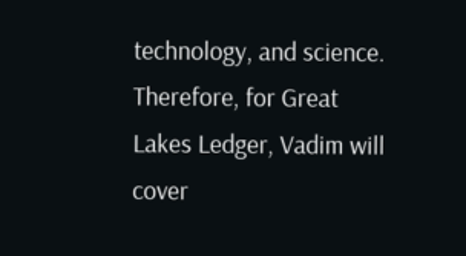technology, and science. Therefore, for Great Lakes Ledger, Vadim will cover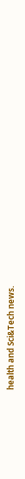health and Sci&Tech news.